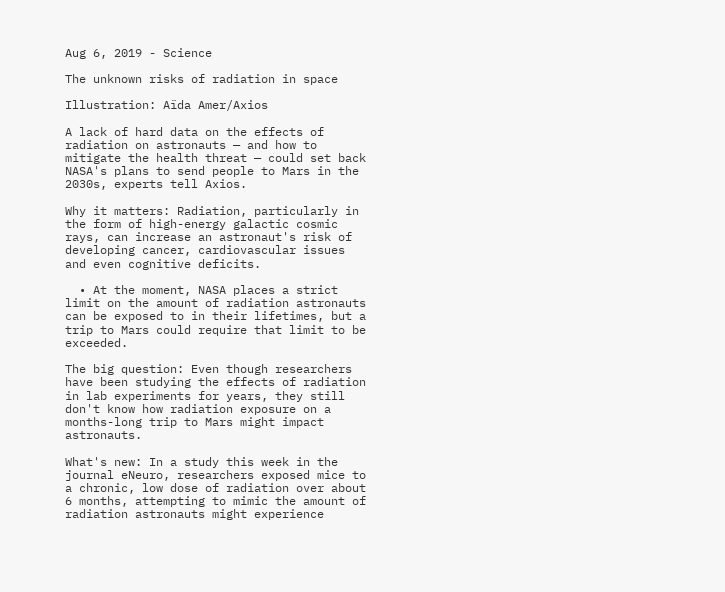Aug 6, 2019 - Science

The unknown risks of radiation in space

Illustration: Aïda Amer/Axios

A lack of hard data on the effects of radiation on astronauts — and how to mitigate the health threat — could set back NASA's plans to send people to Mars in the 2030s, experts tell Axios.

Why it matters: Radiation, particularly in the form of high-energy galactic cosmic rays, can increase an astronaut's risk of developing cancer, cardiovascular issues and even cognitive deficits.

  • At the moment, NASA places a strict limit on the amount of radiation astronauts can be exposed to in their lifetimes, but a trip to Mars could require that limit to be exceeded.

The big question: Even though researchers have been studying the effects of radiation in lab experiments for years, they still don't know how radiation exposure on a months-long trip to Mars might impact astronauts.

What's new: In a study this week in the journal eNeuro, researchers exposed mice to a chronic, low dose of radiation over about 6 months, attempting to mimic the amount of radiation astronauts might experience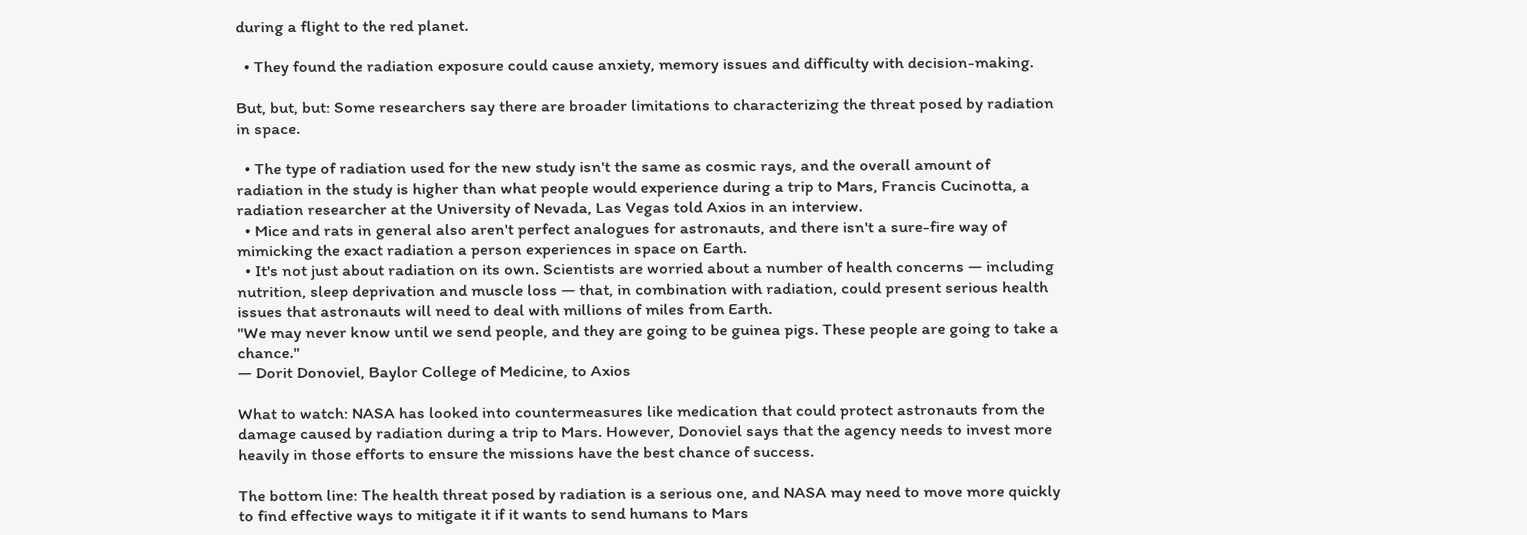during a flight to the red planet.

  • They found the radiation exposure could cause anxiety, memory issues and difficulty with decision-making.

But, but, but: Some researchers say there are broader limitations to characterizing the threat posed by radiation in space.

  • The type of radiation used for the new study isn't the same as cosmic rays, and the overall amount of radiation in the study is higher than what people would experience during a trip to Mars, Francis Cucinotta, a radiation researcher at the University of Nevada, Las Vegas told Axios in an interview.
  • Mice and rats in general also aren't perfect analogues for astronauts, and there isn't a sure-fire way of mimicking the exact radiation a person experiences in space on Earth.
  • It's not just about radiation on its own. Scientists are worried about a number of health concerns — including nutrition, sleep deprivation and muscle loss — that, in combination with radiation, could present serious health issues that astronauts will need to deal with millions of miles from Earth.
"We may never know until we send people, and they are going to be guinea pigs. These people are going to take a chance."
— Dorit Donoviel, Baylor College of Medicine, to Axios

What to watch: NASA has looked into countermeasures like medication that could protect astronauts from the damage caused by radiation during a trip to Mars. However, Donoviel says that the agency needs to invest more heavily in those efforts to ensure the missions have the best chance of success.

The bottom line: The health threat posed by radiation is a serious one, and NASA may need to move more quickly to find effective ways to mitigate it if it wants to send humans to Mars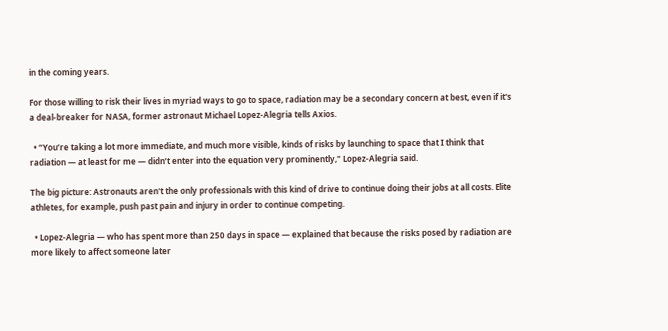in the coming years.

For those willing to risk their lives in myriad ways to go to space, radiation may be a secondary concern at best, even if it's a deal-breaker for NASA, former astronaut Michael Lopez-Alegria tells Axios.

  • “You’re taking a lot more immediate, and much more visible, kinds of risks by launching to space that I think that radiation — at least for me — didn’t enter into the equation very prominently," Lopez-Alegria said.

The big picture: Astronauts aren't the only professionals with this kind of drive to continue doing their jobs at all costs. Elite athletes, for example, push past pain and injury in order to continue competing.

  • Lopez-Alegria — who has spent more than 250 days in space — explained that because the risks posed by radiation are more likely to affect someone later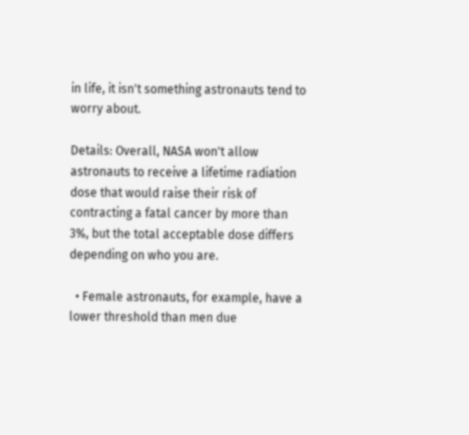in life, it isn't something astronauts tend to worry about.

Details: Overall, NASA won't allow astronauts to receive a lifetime radiation dose that would raise their risk of contracting a fatal cancer by more than 3%, but the total acceptable dose differs depending on who you are.

  • Female astronauts, for example, have a lower threshold than men due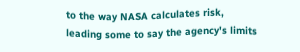to the way NASA calculates risk, leading some to say the agency's limits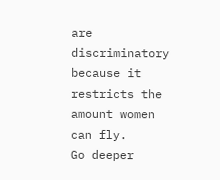are discriminatory because it restricts the amount women can fly.
Go deeper